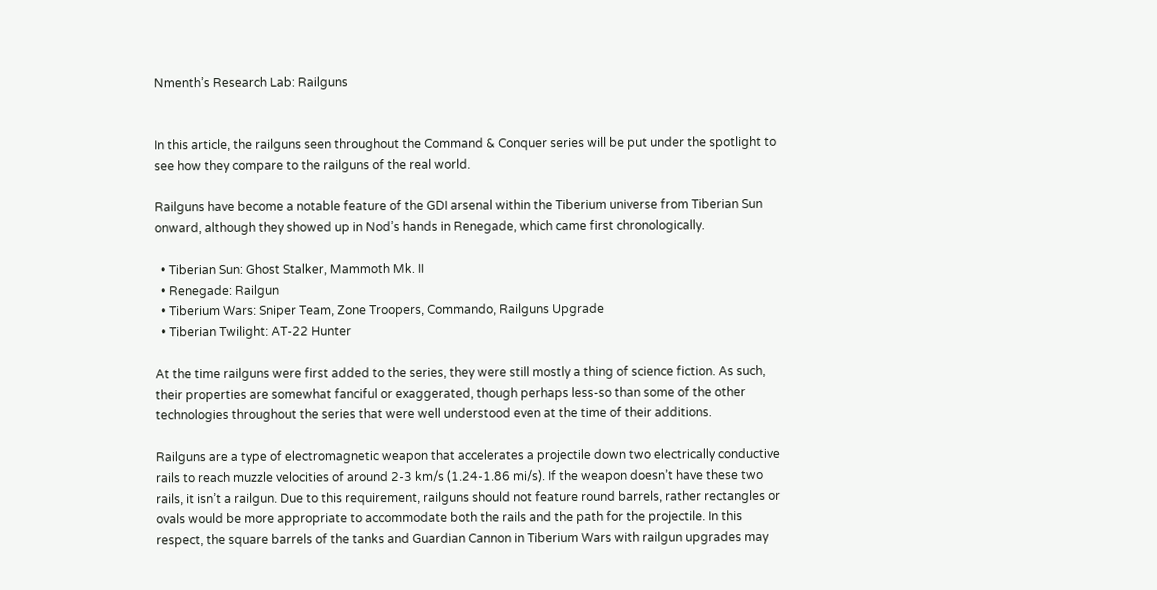Nmenth’s Research Lab: Railguns


In this article, the railguns seen throughout the Command & Conquer series will be put under the spotlight to see how they compare to the railguns of the real world.

Railguns have become a notable feature of the GDI arsenal within the Tiberium universe from Tiberian Sun onward, although they showed up in Nod’s hands in Renegade, which came first chronologically.

  • Tiberian Sun: Ghost Stalker, Mammoth Mk. II
  • Renegade: Railgun
  • Tiberium Wars: Sniper Team, Zone Troopers, Commando, Railguns Upgrade
  • Tiberian Twilight: AT-22 Hunter

At the time railguns were first added to the series, they were still mostly a thing of science fiction. As such, their properties are somewhat fanciful or exaggerated, though perhaps less-so than some of the other technologies throughout the series that were well understood even at the time of their additions.

Railguns are a type of electromagnetic weapon that accelerates a projectile down two electrically conductive rails to reach muzzle velocities of around 2-3 km/s (1.24-1.86 mi/s). If the weapon doesn’t have these two rails, it isn’t a railgun. Due to this requirement, railguns should not feature round barrels, rather rectangles or ovals would be more appropriate to accommodate both the rails and the path for the projectile. In this respect, the square barrels of the tanks and Guardian Cannon in Tiberium Wars with railgun upgrades may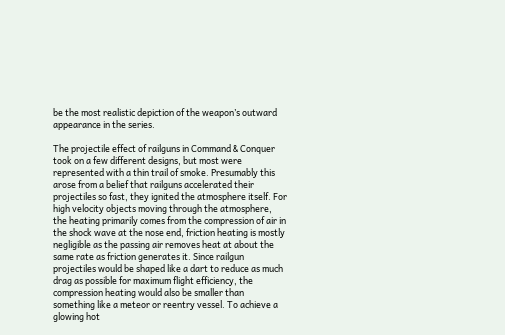be the most realistic depiction of the weapon’s outward appearance in the series.

The projectile effect of railguns in Command & Conquer took on a few different designs, but most were represented with a thin trail of smoke. Presumably this arose from a belief that railguns accelerated their projectiles so fast, they ignited the atmosphere itself. For high velocity objects moving through the atmosphere, the heating primarily comes from the compression of air in the shock wave at the nose end, friction heating is mostly negligible as the passing air removes heat at about the same rate as friction generates it. Since railgun projectiles would be shaped like a dart to reduce as much drag as possible for maximum flight efficiency, the compression heating would also be smaller than something like a meteor or reentry vessel. To achieve a glowing hot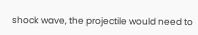shock wave, the projectile would need to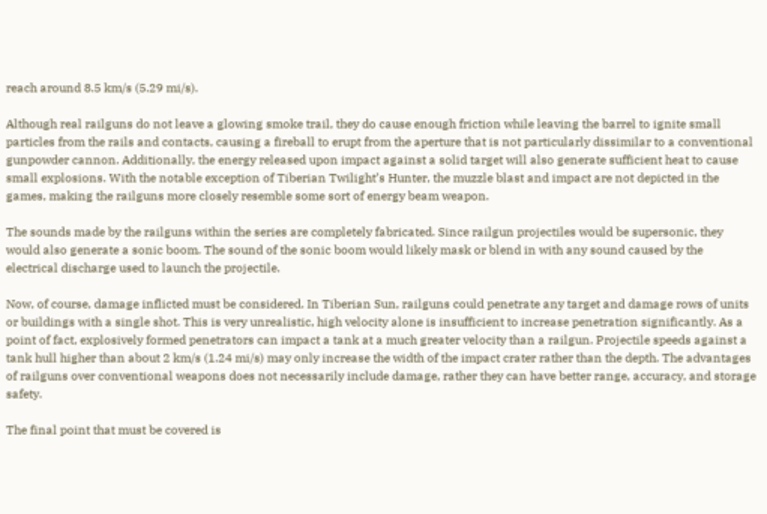reach around 8.5 km/s (5.29 mi/s).

Although real railguns do not leave a glowing smoke trail, they do cause enough friction while leaving the barrel to ignite small particles from the rails and contacts, causing a fireball to erupt from the aperture that is not particularly dissimilar to a conventional gunpowder cannon. Additionally, the energy released upon impact against a solid target will also generate sufficient heat to cause small explosions. With the notable exception of Tiberian Twilight’s Hunter, the muzzle blast and impact are not depicted in the games, making the railguns more closely resemble some sort of energy beam weapon.

The sounds made by the railguns within the series are completely fabricated. Since railgun projectiles would be supersonic, they would also generate a sonic boom. The sound of the sonic boom would likely mask or blend in with any sound caused by the electrical discharge used to launch the projectile.

Now, of course, damage inflicted must be considered. In Tiberian Sun, railguns could penetrate any target and damage rows of units or buildings with a single shot. This is very unrealistic, high velocity alone is insufficient to increase penetration significantly. As a point of fact, explosively formed penetrators can impact a tank at a much greater velocity than a railgun. Projectile speeds against a tank hull higher than about 2 km/s (1.24 mi/s) may only increase the width of the impact crater rather than the depth. The advantages of railguns over conventional weapons does not necessarily include damage, rather they can have better range, accuracy, and storage safety.

The final point that must be covered is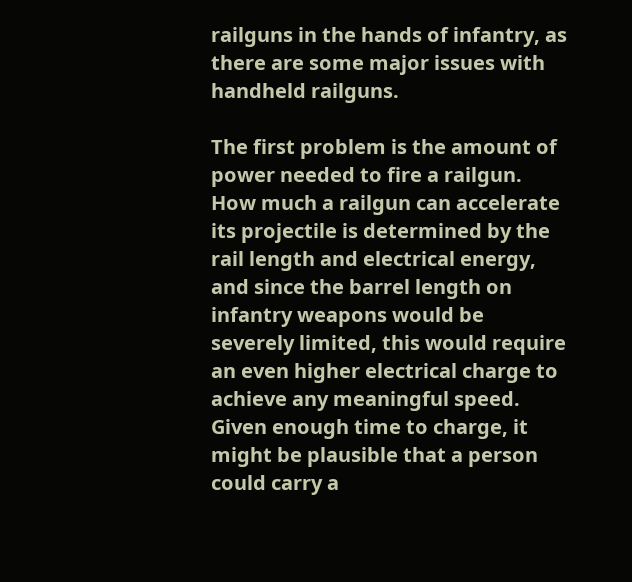railguns in the hands of infantry, as there are some major issues with handheld railguns.

The first problem is the amount of power needed to fire a railgun. How much a railgun can accelerate its projectile is determined by the rail length and electrical energy, and since the barrel length on infantry weapons would be severely limited, this would require an even higher electrical charge to achieve any meaningful speed. Given enough time to charge, it might be plausible that a person could carry a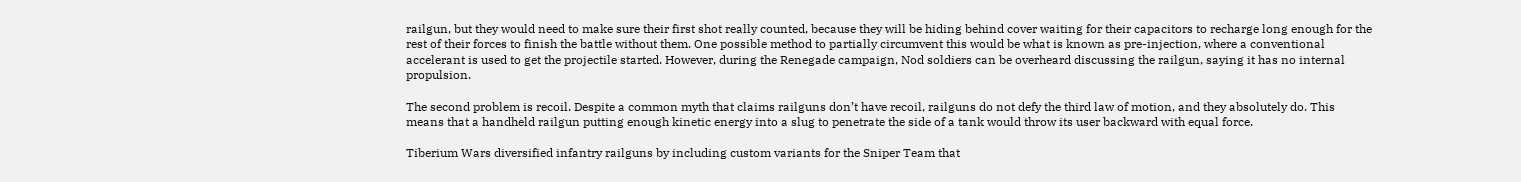railgun, but they would need to make sure their first shot really counted, because they will be hiding behind cover waiting for their capacitors to recharge long enough for the rest of their forces to finish the battle without them. One possible method to partially circumvent this would be what is known as pre-injection, where a conventional accelerant is used to get the projectile started. However, during the Renegade campaign, Nod soldiers can be overheard discussing the railgun, saying it has no internal propulsion.

The second problem is recoil. Despite a common myth that claims railguns don’t have recoil, railguns do not defy the third law of motion, and they absolutely do. This means that a handheld railgun putting enough kinetic energy into a slug to penetrate the side of a tank would throw its user backward with equal force.

Tiberium Wars diversified infantry railguns by including custom variants for the Sniper Team that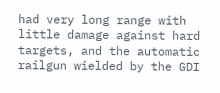had very long range with little damage against hard targets, and the automatic railgun wielded by the GDI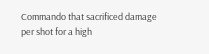Commando that sacrificed damage per shot for a high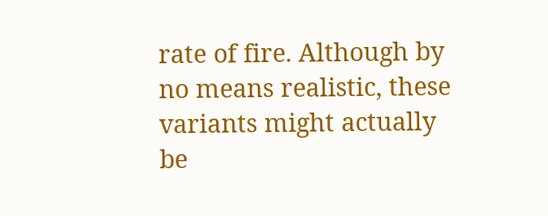rate of fire. Although by no means realistic, these variants might actually be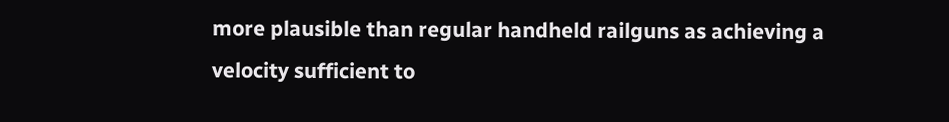more plausible than regular handheld railguns as achieving a velocity sufficient to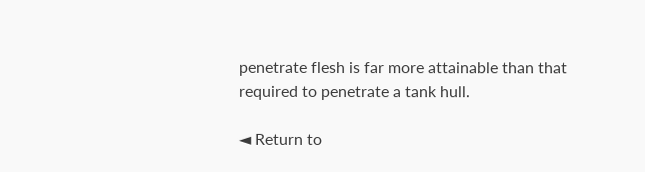penetrate flesh is far more attainable than that required to penetrate a tank hull.

◄ Return to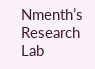Nmenth’s Research Lab